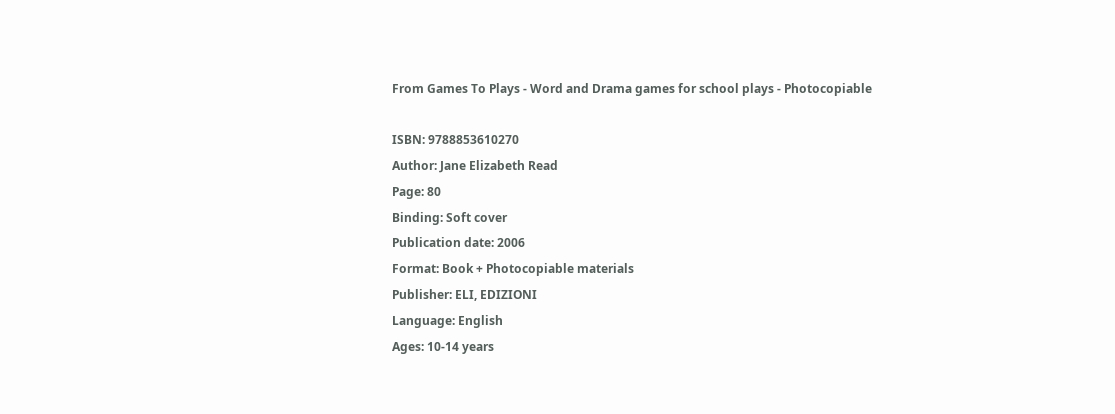From Games To Plays - Word and Drama games for school plays - Photocopiable

ISBN: 9788853610270
Author: Jane Elizabeth Read
Page: 80
Binding: Soft cover
Publication date: 2006
Format: Book + Photocopiable materials
Publisher: ELI, EDIZIONI
Language: English
Ages: 10-14 years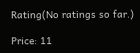Rating(No ratings so far.)

Price: 11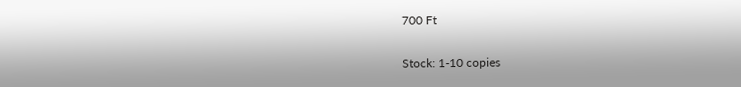700 Ft

Stock: 1-10 copies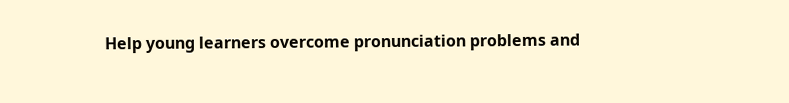Help young learners overcome pronunciation problems and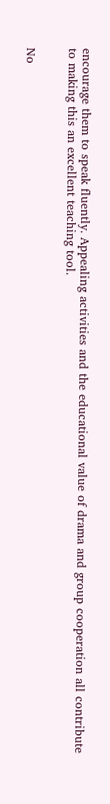encourage them to speak fluently. Appealing activities and the educational value of drama and group cooperation all contribute to making this an excellent teaching tool.


No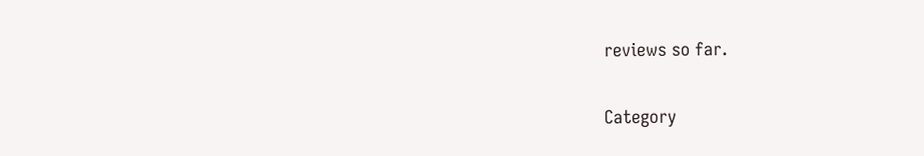reviews so far.

Category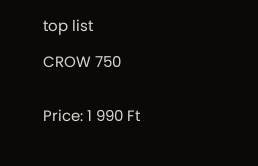top list

CROW 750


Price: 1 990 Ft